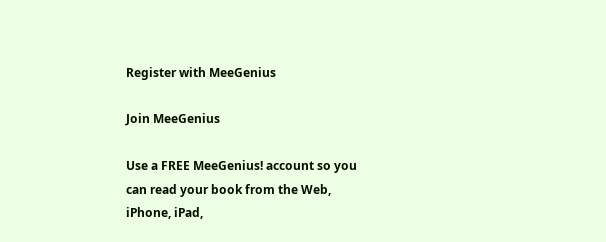Register with MeeGenius

Join MeeGenius

Use a FREE MeeGenius! account so you can read your book from the Web, iPhone, iPad,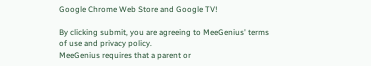Google Chrome Web Store and Google TV!

By clicking submit, you are agreeing to MeeGenius' terms of use and privacy policy.
MeeGenius requires that a parent or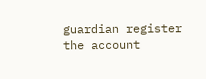guardian register the account